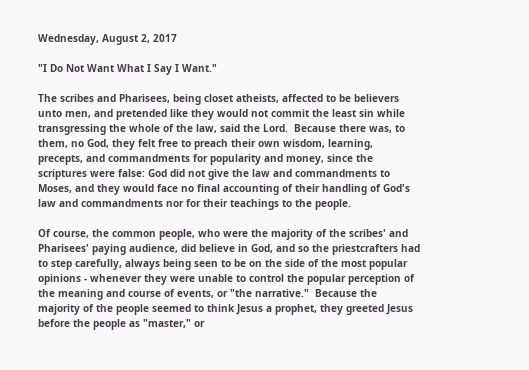Wednesday, August 2, 2017

"I Do Not Want What I Say I Want."

The scribes and Pharisees, being closet atheists, affected to be believers unto men, and pretended like they would not commit the least sin while transgressing the whole of the law, said the Lord.  Because there was, to them, no God, they felt free to preach their own wisdom, learning, precepts, and commandments for popularity and money, since the scriptures were false: God did not give the law and commandments to Moses, and they would face no final accounting of their handling of God's law and commandments nor for their teachings to the people.

Of course, the common people, who were the majority of the scribes' and Pharisees' paying audience, did believe in God, and so the priestcrafters had to step carefully, always being seen to be on the side of the most popular opinions - whenever they were unable to control the popular perception of the meaning and course of events, or "the narrative."  Because the majority of the people seemed to think Jesus a prophet, they greeted Jesus before the people as "master," or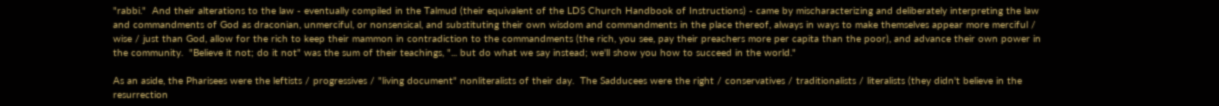"rabbi."  And their alterations to the law - eventually compiled in the Talmud (their equivalent of the LDS Church Handbook of Instructions) - came by mischaracterizing and deliberately interpreting the law and commandments of God as draconian, unmerciful, or nonsensical, and substituting their own wisdom and commandments in the place thereof, always in ways to make themselves appear more merciful / wise / just than God, allow for the rich to keep their mammon in contradiction to the commandments (the rich, you see, pay their preachers more per capita than the poor), and advance their own power in the community.  "Believe it not; do it not" was the sum of their teachings, "... but do what we say instead; we'll show you how to succeed in the world."

As an aside, the Pharisees were the leftists / progressives / "living document" nonliteralists of their day.  The Sadducees were the right / conservatives / traditionalists / literalists (they didn't believe in the resurrection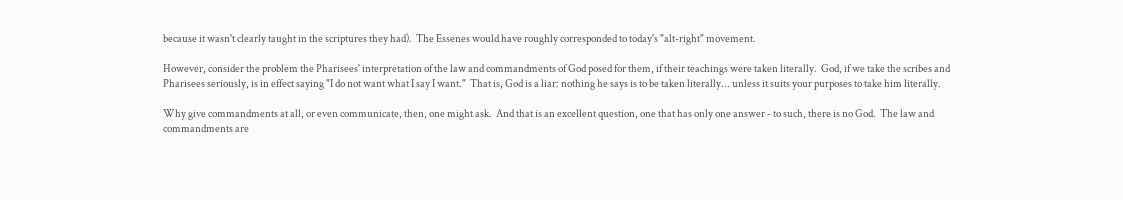because it wasn't clearly taught in the scriptures they had).  The Essenes would have roughly corresponded to today's "alt-right" movement.

However, consider the problem the Pharisees' interpretation of the law and commandments of God posed for them, if their teachings were taken literally.  God, if we take the scribes and Pharisees seriously, is in effect saying "I do not want what I say I want."  That is, God is a liar: nothing he says is to be taken literally... unless it suits your purposes to take him literally.

Why give commandments at all, or even communicate, then, one might ask.  And that is an excellent question, one that has only one answer - to such, there is no God.  The law and commandments are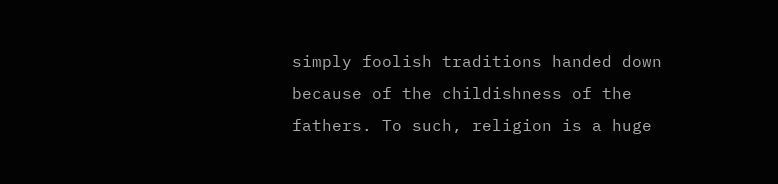simply foolish traditions handed down because of the childishness of the fathers. To such, religion is a huge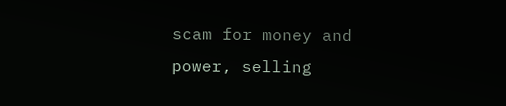scam for money and power, selling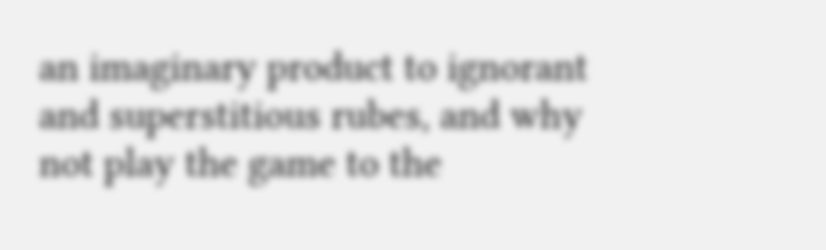an imaginary product to ignorant and superstitious rubes, and why not play the game to the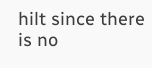hilt since there is no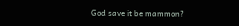God save it be mammon?